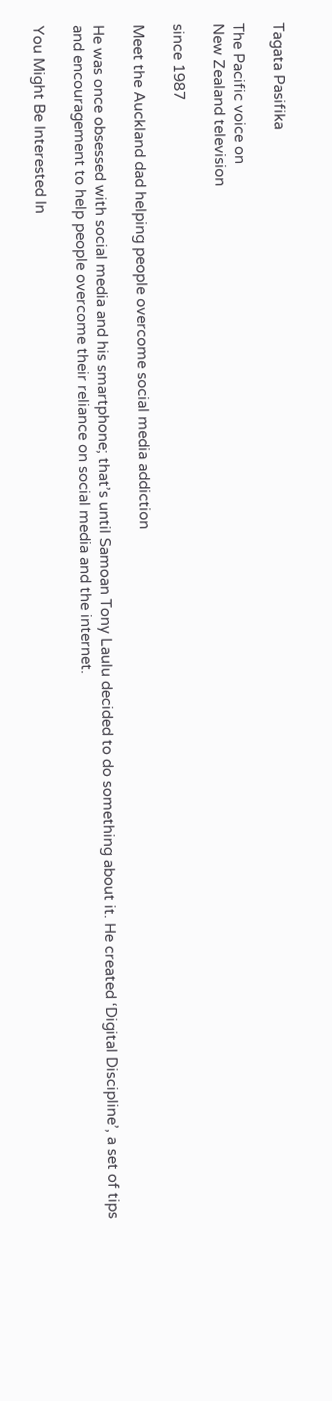Tagata Pasifika

The Pacific voice on
New Zealand television

since 1987

Meet the Auckland dad helping people overcome social media addiction

He was once obsessed with social media and his smartphone; that’s until Samoan Tony Laulu decided to do something about it. He created ‘Digital Discipline’, a set of tips and encouragement to help people overcome their reliance on social media and the internet.

You Might Be Interested In